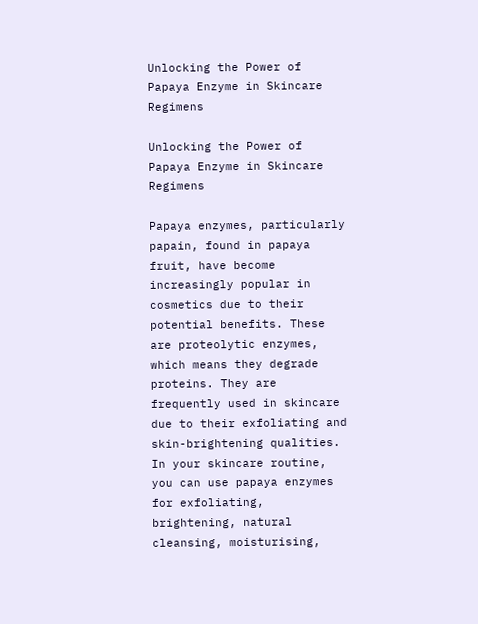Unlocking the Power of Papaya Enzyme in Skincare Regimens

Unlocking the Power of Papaya Enzyme in Skincare Regimens

Papaya enzymes, particularly papain, found in papaya fruit, have become increasingly popular in cosmetics due to their potential benefits. These are proteolytic enzymes, which means they degrade proteins. They are frequently used in skincare due to their exfoliating and skin-brightening qualities. In your skincare routine, you can use papaya enzymes for exfoliating, brightening, natural cleansing, moisturising,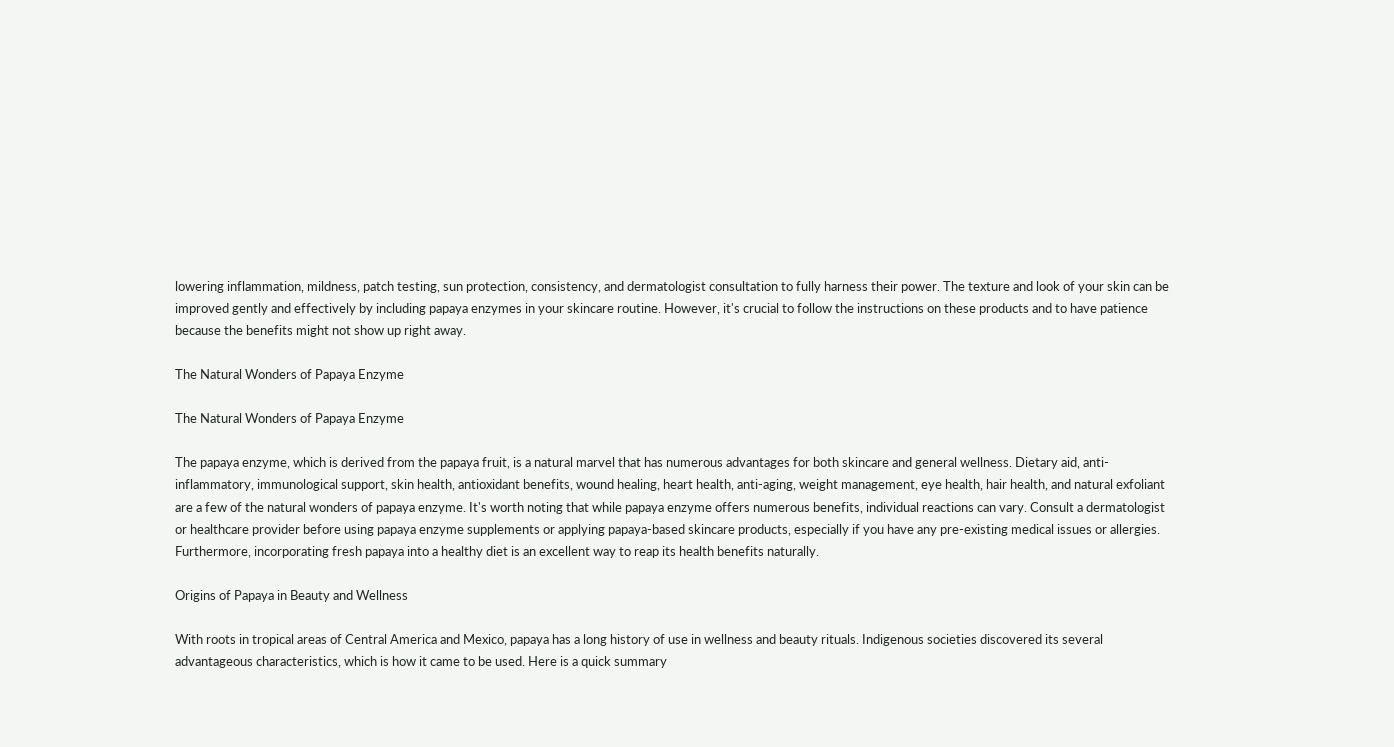lowering inflammation, mildness, patch testing, sun protection, consistency, and dermatologist consultation to fully harness their power. The texture and look of your skin can be improved gently and effectively by including papaya enzymes in your skincare routine. However, it's crucial to follow the instructions on these products and to have patience because the benefits might not show up right away.

The Natural Wonders of Papaya Enzyme

The Natural Wonders of Papaya Enzyme

The papaya enzyme, which is derived from the papaya fruit, is a natural marvel that has numerous advantages for both skincare and general wellness. Dietary aid, anti-inflammatory, immunological support, skin health, antioxidant benefits, wound healing, heart health, anti-aging, weight management, eye health, hair health, and natural exfoliant are a few of the natural wonders of papaya enzyme. It's worth noting that while papaya enzyme offers numerous benefits, individual reactions can vary. Consult a dermatologist or healthcare provider before using papaya enzyme supplements or applying papaya-based skincare products, especially if you have any pre-existing medical issues or allergies. Furthermore, incorporating fresh papaya into a healthy diet is an excellent way to reap its health benefits naturally.

Origins of Papaya in Beauty and Wellness

With roots in tropical areas of Central America and Mexico, papaya has a long history of use in wellness and beauty rituals. Indigenous societies discovered its several advantageous characteristics, which is how it came to be used. Here is a quick summary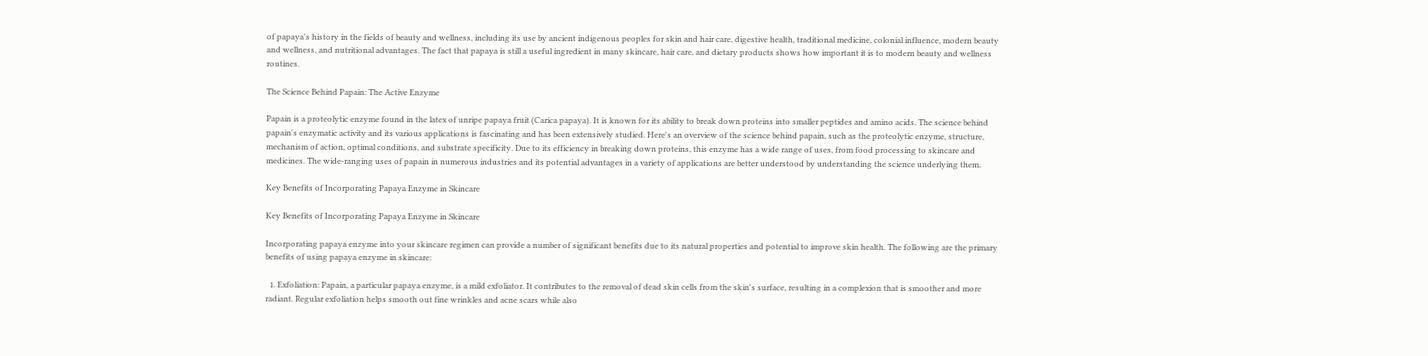of papaya's history in the fields of beauty and wellness, including its use by ancient indigenous peoples for skin and hair care, digestive health, traditional medicine, colonial influence, modern beauty and wellness, and nutritional advantages. The fact that papaya is still a useful ingredient in many skincare, hair care, and dietary products shows how important it is to modern beauty and wellness routines.

The Science Behind Papain: The Active Enzyme

Papain is a proteolytic enzyme found in the latex of unripe papaya fruit (Carica papaya). It is known for its ability to break down proteins into smaller peptides and amino acids. The science behind papain's enzymatic activity and its various applications is fascinating and has been extensively studied. Here's an overview of the science behind papain, such as the proteolytic enzyme, structure, mechanism of action, optimal conditions, and substrate specificity. Due to its efficiency in breaking down proteins, this enzyme has a wide range of uses, from food processing to skincare and medicines. The wide-ranging uses of papain in numerous industries and its potential advantages in a variety of applications are better understood by understanding the science underlying them.

Key Benefits of Incorporating Papaya Enzyme in Skincare

Key Benefits of Incorporating Papaya Enzyme in Skincare

Incorporating papaya enzyme into your skincare regimen can provide a number of significant benefits due to its natural properties and potential to improve skin health. The following are the primary benefits of using papaya enzyme in skincare:

  1. Exfoliation: Papain, a particular papaya enzyme, is a mild exfoliator. It contributes to the removal of dead skin cells from the skin's surface, resulting in a complexion that is smoother and more radiant. Regular exfoliation helps smooth out fine wrinkles and acne scars while also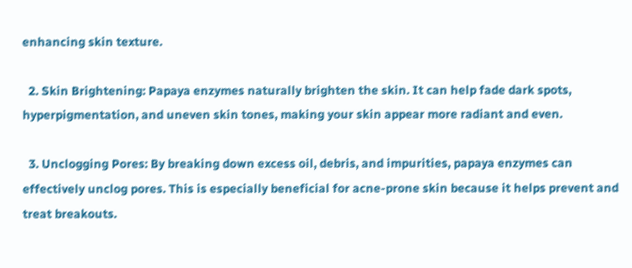enhancing skin texture.

  2. Skin Brightening: Papaya enzymes naturally brighten the skin. It can help fade dark spots, hyperpigmentation, and uneven skin tones, making your skin appear more radiant and even.

  3. Unclogging Pores: By breaking down excess oil, debris, and impurities, papaya enzymes can effectively unclog pores. This is especially beneficial for acne-prone skin because it helps prevent and treat breakouts.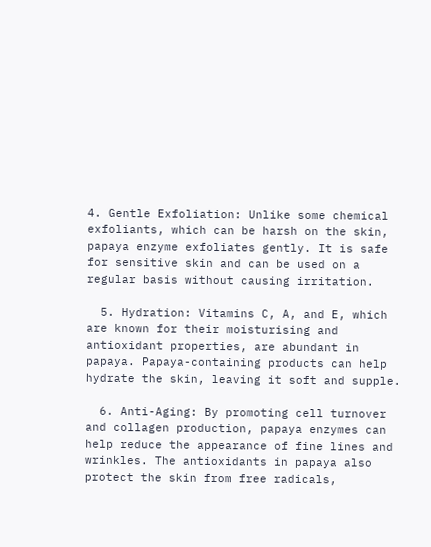4. Gentle Exfoliation: Unlike some chemical exfoliants, which can be harsh on the skin, papaya enzyme exfoliates gently. It is safe for sensitive skin and can be used on a regular basis without causing irritation.

  5. Hydration: Vitamins C, A, and E, which are known for their moisturising and antioxidant properties, are abundant in papaya. Papaya-containing products can help hydrate the skin, leaving it soft and supple.

  6. Anti-Aging: By promoting cell turnover and collagen production, papaya enzymes can help reduce the appearance of fine lines and wrinkles. The antioxidants in papaya also protect the skin from free radicals,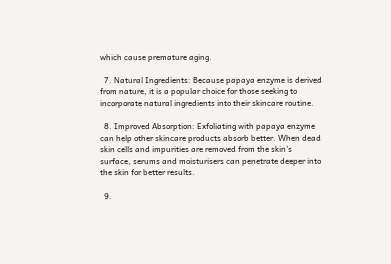which cause premature aging.

  7. Natural Ingredients: Because papaya enzyme is derived from nature, it is a popular choice for those seeking to incorporate natural ingredients into their skincare routine.

  8. Improved Absorption: Exfoliating with papaya enzyme can help other skincare products absorb better. When dead skin cells and impurities are removed from the skin's surface, serums and moisturisers can penetrate deeper into the skin for better results.

  9.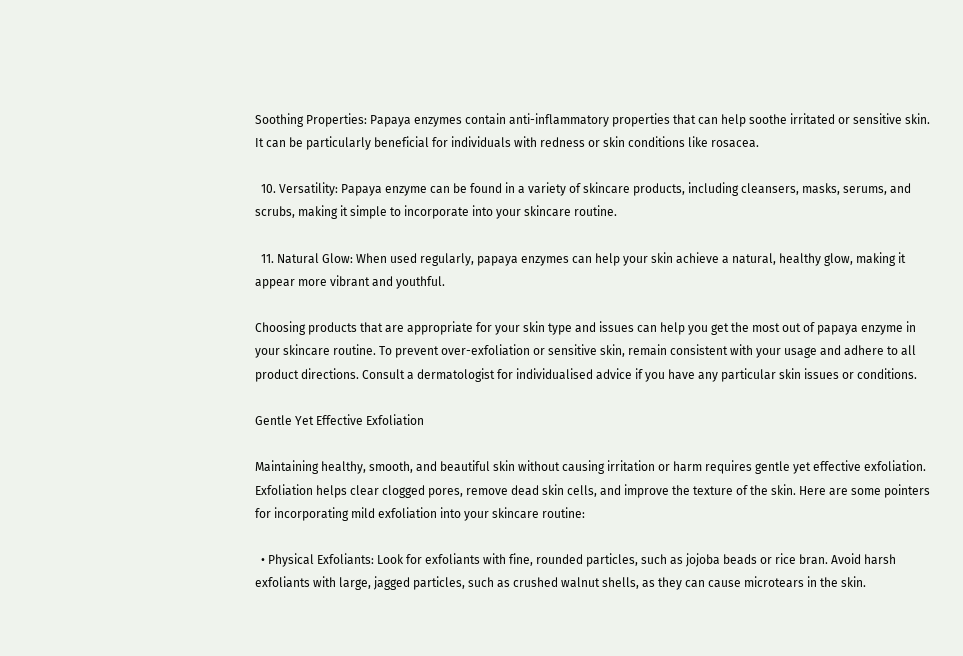Soothing Properties: Papaya enzymes contain anti-inflammatory properties that can help soothe irritated or sensitive skin. It can be particularly beneficial for individuals with redness or skin conditions like rosacea.

  10. Versatility: Papaya enzyme can be found in a variety of skincare products, including cleansers, masks, serums, and scrubs, making it simple to incorporate into your skincare routine.

  11. Natural Glow: When used regularly, papaya enzymes can help your skin achieve a natural, healthy glow, making it appear more vibrant and youthful.

Choosing products that are appropriate for your skin type and issues can help you get the most out of papaya enzyme in your skincare routine. To prevent over-exfoliation or sensitive skin, remain consistent with your usage and adhere to all product directions. Consult a dermatologist for individualised advice if you have any particular skin issues or conditions.

Gentle Yet Effective Exfoliation

Maintaining healthy, smooth, and beautiful skin without causing irritation or harm requires gentle yet effective exfoliation. Exfoliation helps clear clogged pores, remove dead skin cells, and improve the texture of the skin. Here are some pointers for incorporating mild exfoliation into your skincare routine:

  • Physical Exfoliants: Look for exfoliants with fine, rounded particles, such as jojoba beads or rice bran. Avoid harsh exfoliants with large, jagged particles, such as crushed walnut shells, as they can cause microtears in the skin.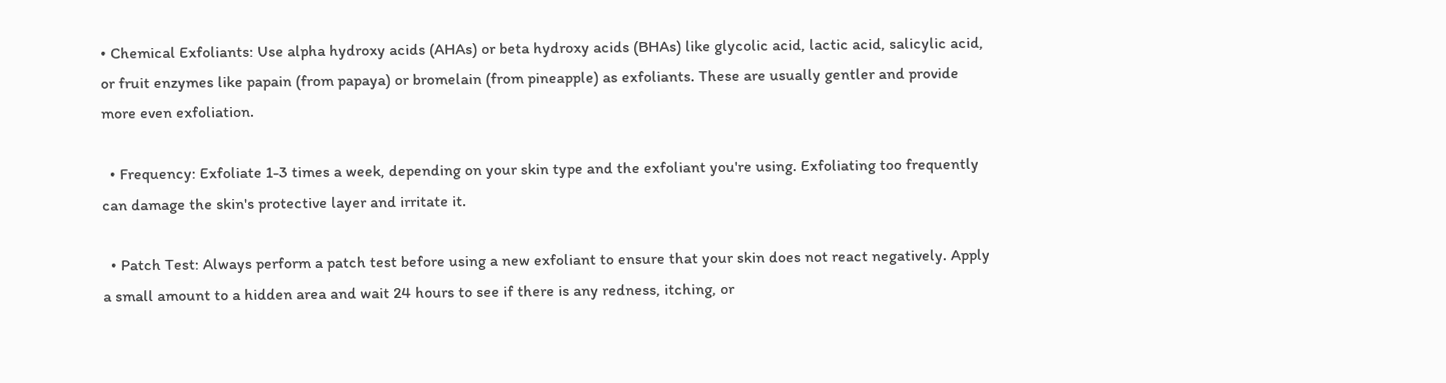• Chemical Exfoliants: Use alpha hydroxy acids (AHAs) or beta hydroxy acids (BHAs) like glycolic acid, lactic acid, salicylic acid, or fruit enzymes like papain (from papaya) or bromelain (from pineapple) as exfoliants. These are usually gentler and provide more even exfoliation.

  • Frequency: Exfoliate 1-3 times a week, depending on your skin type and the exfoliant you're using. Exfoliating too frequently can damage the skin's protective layer and irritate it.

  • Patch Test: Always perform a patch test before using a new exfoliant to ensure that your skin does not react negatively. Apply a small amount to a hidden area and wait 24 hours to see if there is any redness, itching, or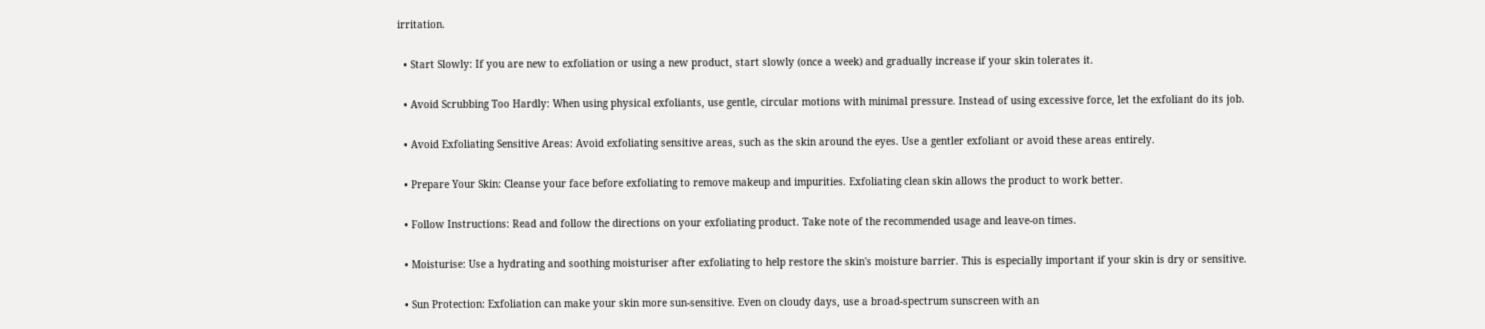irritation.

  • Start Slowly: If you are new to exfoliation or using a new product, start slowly (once a week) and gradually increase if your skin tolerates it.

  • Avoid Scrubbing Too Hardly: When using physical exfoliants, use gentle, circular motions with minimal pressure. Instead of using excessive force, let the exfoliant do its job.

  • Avoid Exfoliating Sensitive Areas: Avoid exfoliating sensitive areas, such as the skin around the eyes. Use a gentler exfoliant or avoid these areas entirely.

  • Prepare Your Skin: Cleanse your face before exfoliating to remove makeup and impurities. Exfoliating clean skin allows the product to work better.

  • Follow Instructions: Read and follow the directions on your exfoliating product. Take note of the recommended usage and leave-on times.

  • Moisturise: Use a hydrating and soothing moisturiser after exfoliating to help restore the skin's moisture barrier. This is especially important if your skin is dry or sensitive.

  • Sun Protection: Exfoliation can make your skin more sun-sensitive. Even on cloudy days, use a broad-spectrum sunscreen with an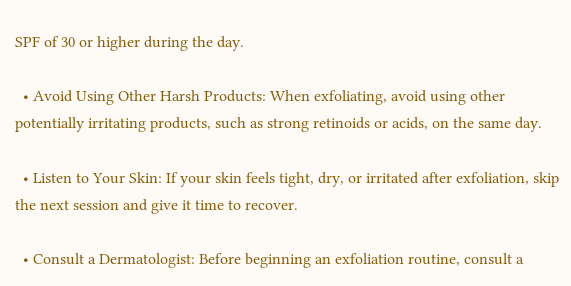SPF of 30 or higher during the day.

  • Avoid Using Other Harsh Products: When exfoliating, avoid using other potentially irritating products, such as strong retinoids or acids, on the same day.

  • Listen to Your Skin: If your skin feels tight, dry, or irritated after exfoliation, skip the next session and give it time to recover.

  • Consult a Dermatologist: Before beginning an exfoliation routine, consult a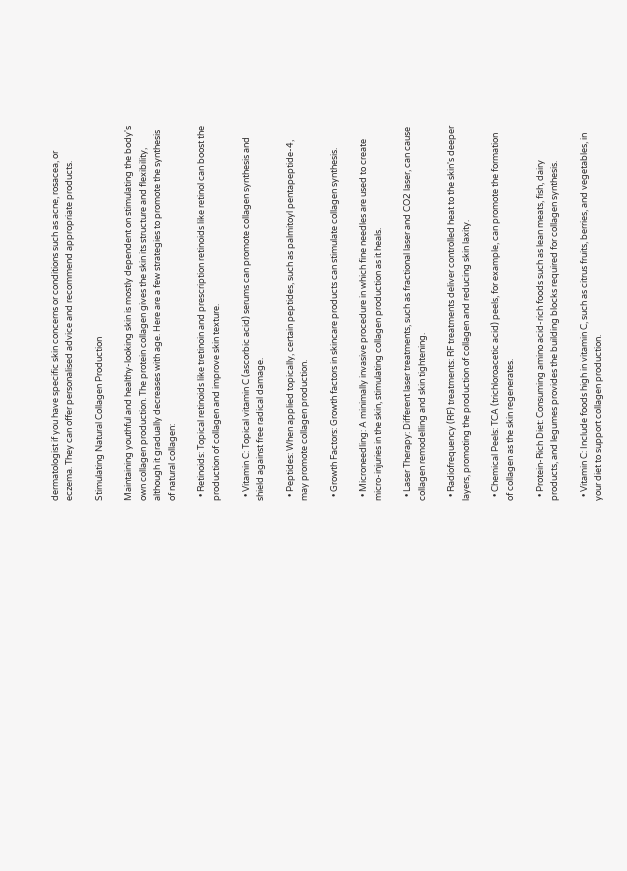dermatologist if you have specific skin concerns or conditions such as acne, rosacea, or eczema. They can offer personalised advice and recommend appropriate products.

Stimulating Natural Collagen Production

Maintaining youthful and healthy-looking skin is mostly dependent on stimulating the body's own collagen production. The protein collagen gives the skin its structure and flexibility, although it gradually decreases with age. Here are a few strategies to promote the synthesis of natural collagen:

  • Retinoids: Topical retinoids like tretinoin and prescription retinoids like retinol can boost the production of collagen and improve skin texture.

  • Vitamin C: Topical vitamin C (ascorbic acid) serums can promote collagen synthesis and shield against free radical damage.

  • Peptides: When applied topically, certain peptides, such as palmitoyl pentapeptide-4, may promote collagen production.

  • Growth Factors: Growth factors in skincare products can stimulate collagen synthesis.

  • Microneedling: A minimally invasive procedure in which fine needles are used to create micro-injuries in the skin, stimulating collagen production as it heals.

  • Laser Therapy: Different laser treatments, such as fractional laser and CO2 laser, can cause collagen remodelling and skin tightening.

  • Radiofrequency (RF) treatments: RF treatments deliver controlled heat to the skin's deeper layers, promoting the production of collagen and reducing skin laxity.

  • Chemical Peels: TCA (trichloroacetic acid) peels, for example, can promote the formation of collagen as the skin regenerates.

  • Protein-Rich Diet: Consuming amino acid-rich foods such as lean meats, fish, dairy products, and legumes provides the building blocks required for collagen synthesis.

  • Vitamin C: Include foods high in vitamin C, such as citrus fruits, berries, and vegetables, in your diet to support collagen production.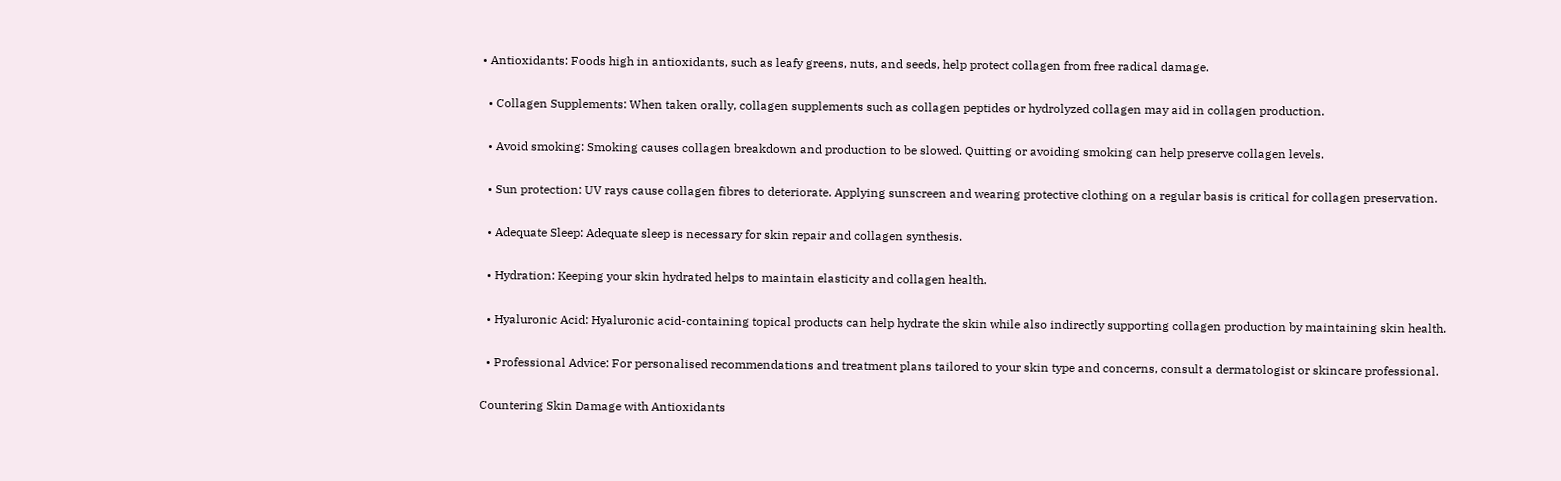• Antioxidants: Foods high in antioxidants, such as leafy greens, nuts, and seeds, help protect collagen from free radical damage.

  • Collagen Supplements: When taken orally, collagen supplements such as collagen peptides or hydrolyzed collagen may aid in collagen production.

  • Avoid smoking: Smoking causes collagen breakdown and production to be slowed. Quitting or avoiding smoking can help preserve collagen levels.

  • Sun protection: UV rays cause collagen fibres to deteriorate. Applying sunscreen and wearing protective clothing on a regular basis is critical for collagen preservation.

  • Adequate Sleep: Adequate sleep is necessary for skin repair and collagen synthesis.

  • Hydration: Keeping your skin hydrated helps to maintain elasticity and collagen health.

  • Hyaluronic Acid: Hyaluronic acid-containing topical products can help hydrate the skin while also indirectly supporting collagen production by maintaining skin health.

  • Professional Advice: For personalised recommendations and treatment plans tailored to your skin type and concerns, consult a dermatologist or skincare professional.

Countering Skin Damage with Antioxidants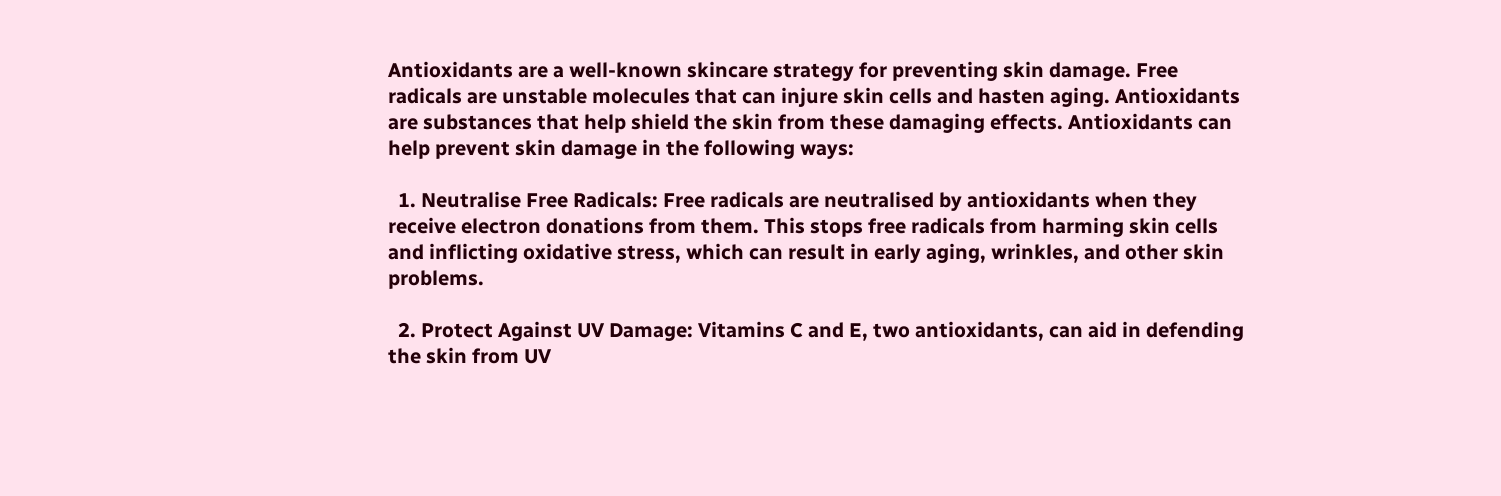Antioxidants are a well-known skincare strategy for preventing skin damage. Free radicals are unstable molecules that can injure skin cells and hasten aging. Antioxidants are substances that help shield the skin from these damaging effects. Antioxidants can help prevent skin damage in the following ways:

  1. Neutralise Free Radicals: Free radicals are neutralised by antioxidants when they receive electron donations from them. This stops free radicals from harming skin cells and inflicting oxidative stress, which can result in early aging, wrinkles, and other skin problems.

  2. Protect Against UV Damage: Vitamins C and E, two antioxidants, can aid in defending the skin from UV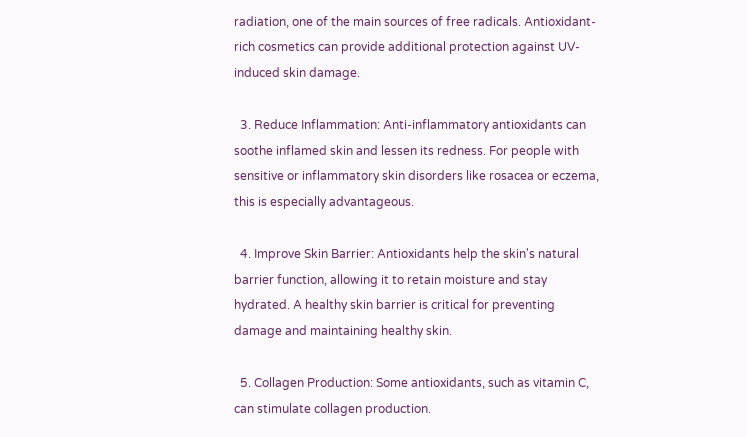radiation, one of the main sources of free radicals. Antioxidant-rich cosmetics can provide additional protection against UV-induced skin damage.

  3. Reduce Inflammation: Anti-inflammatory antioxidants can soothe inflamed skin and lessen its redness. For people with sensitive or inflammatory skin disorders like rosacea or eczema, this is especially advantageous.

  4. Improve Skin Barrier: Antioxidants help the skin's natural barrier function, allowing it to retain moisture and stay hydrated. A healthy skin barrier is critical for preventing damage and maintaining healthy skin.

  5. Collagen Production: Some antioxidants, such as vitamin C, can stimulate collagen production.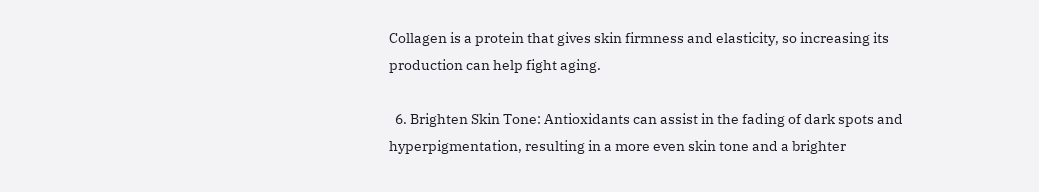Collagen is a protein that gives skin firmness and elasticity, so increasing its production can help fight aging.

  6. Brighten Skin Tone: Antioxidants can assist in the fading of dark spots and hyperpigmentation, resulting in a more even skin tone and a brighter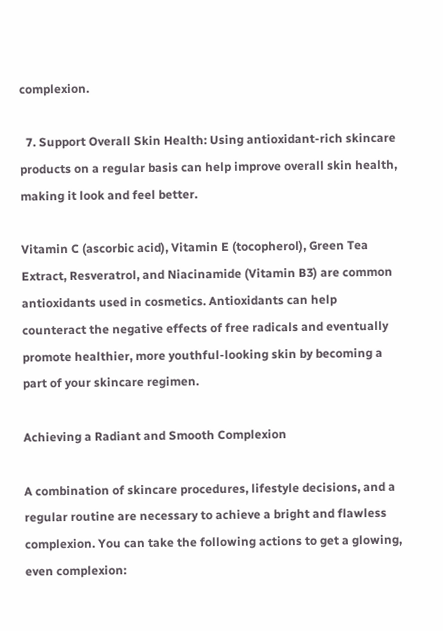complexion.

  7. Support Overall Skin Health: Using antioxidant-rich skincare products on a regular basis can help improve overall skin health, making it look and feel better.

Vitamin C (ascorbic acid), Vitamin E (tocopherol), Green Tea Extract, Resveratrol, and Niacinamide (Vitamin B3) are common antioxidants used in cosmetics. Antioxidants can help counteract the negative effects of free radicals and eventually promote healthier, more youthful-looking skin by becoming a part of your skincare regimen.

Achieving a Radiant and Smooth Complexion

A combination of skincare procedures, lifestyle decisions, and a regular routine are necessary to achieve a bright and flawless complexion. You can take the following actions to get a glowing, even complexion: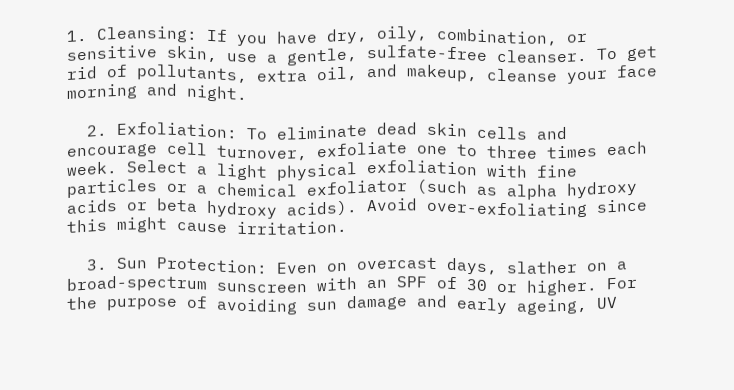1. Cleansing: If you have dry, oily, combination, or sensitive skin, use a gentle, sulfate-free cleanser. To get rid of pollutants, extra oil, and makeup, cleanse your face morning and night.

  2. Exfoliation: To eliminate dead skin cells and encourage cell turnover, exfoliate one to three times each week. Select a light physical exfoliation with fine particles or a chemical exfoliator (such as alpha hydroxy acids or beta hydroxy acids). Avoid over-exfoliating since this might cause irritation.

  3. Sun Protection: Even on overcast days, slather on a broad-spectrum sunscreen with an SPF of 30 or higher. For the purpose of avoiding sun damage and early ageing, UV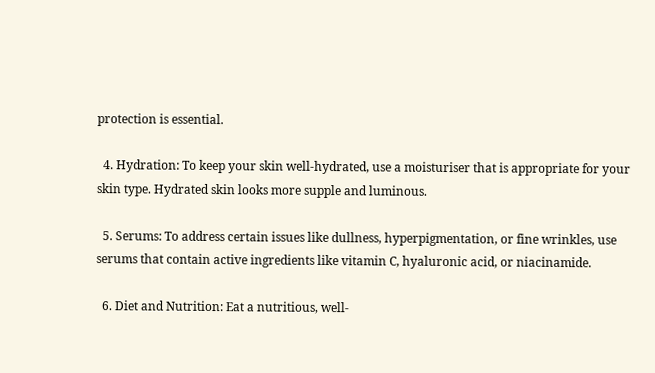protection is essential.

  4. Hydration: To keep your skin well-hydrated, use a moisturiser that is appropriate for your skin type. Hydrated skin looks more supple and luminous.

  5. Serums: To address certain issues like dullness, hyperpigmentation, or fine wrinkles, use serums that contain active ingredients like vitamin C, hyaluronic acid, or niacinamide.

  6. Diet and Nutrition: Eat a nutritious, well-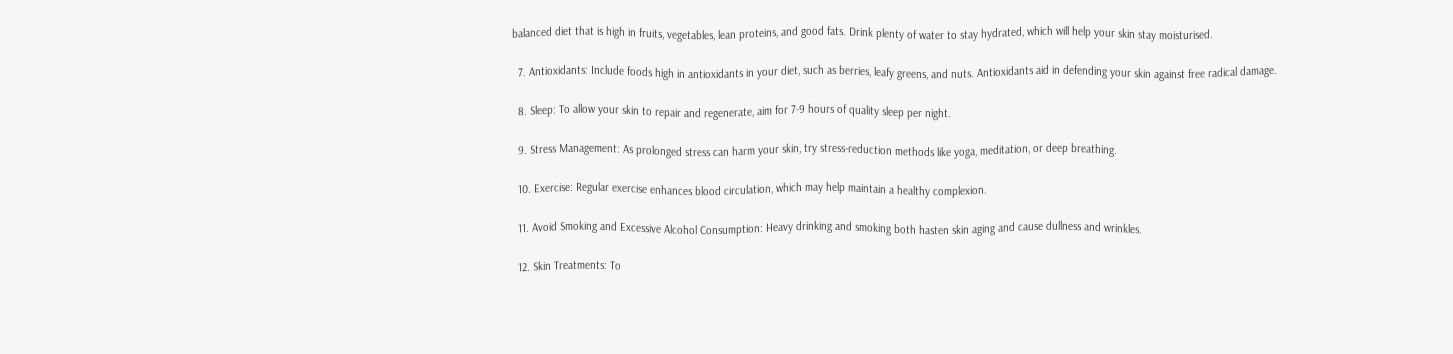balanced diet that is high in fruits, vegetables, lean proteins, and good fats. Drink plenty of water to stay hydrated, which will help your skin stay moisturised.

  7. Antioxidants: Include foods high in antioxidants in your diet, such as berries, leafy greens, and nuts. Antioxidants aid in defending your skin against free radical damage.

  8. Sleep: To allow your skin to repair and regenerate, aim for 7-9 hours of quality sleep per night.

  9. Stress Management: As prolonged stress can harm your skin, try stress-reduction methods like yoga, meditation, or deep breathing.

  10. Exercise: Regular exercise enhances blood circulation, which may help maintain a healthy complexion.

  11. Avoid Smoking and Excessive Alcohol Consumption: Heavy drinking and smoking both hasten skin aging and cause dullness and wrinkles.

  12. Skin Treatments: To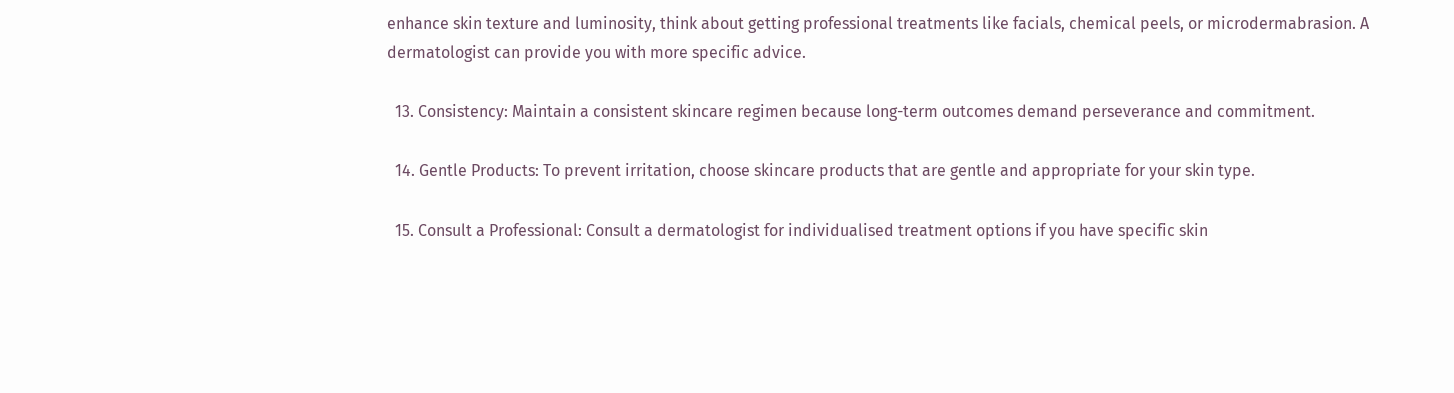enhance skin texture and luminosity, think about getting professional treatments like facials, chemical peels, or microdermabrasion. A dermatologist can provide you with more specific advice.

  13. Consistency: Maintain a consistent skincare regimen because long-term outcomes demand perseverance and commitment.

  14. Gentle Products: To prevent irritation, choose skincare products that are gentle and appropriate for your skin type.

  15. Consult a Professional: Consult a dermatologist for individualised treatment options if you have specific skin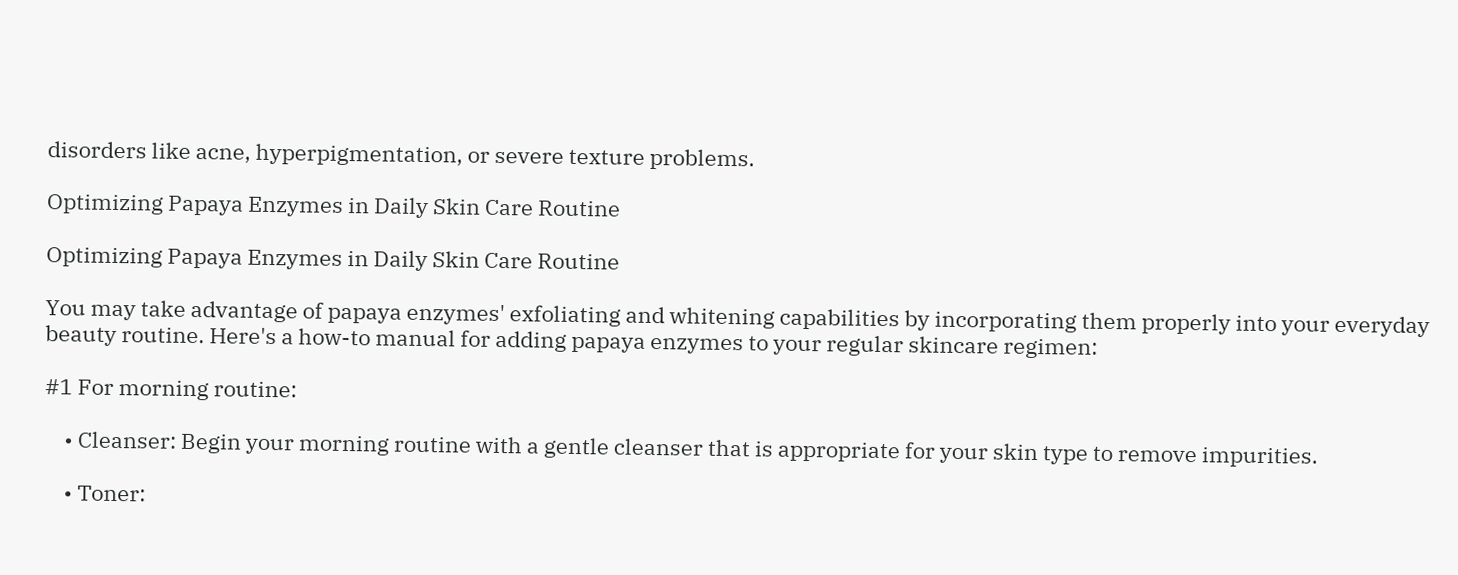disorders like acne, hyperpigmentation, or severe texture problems.

Optimizing Papaya Enzymes in Daily Skin Care Routine

Optimizing Papaya Enzymes in Daily Skin Care Routine

You may take advantage of papaya enzymes' exfoliating and whitening capabilities by incorporating them properly into your everyday beauty routine. Here's a how-to manual for adding papaya enzymes to your regular skincare regimen:

#1 For morning routine:

    • Cleanser: Begin your morning routine with a gentle cleanser that is appropriate for your skin type to remove impurities.

    • Toner: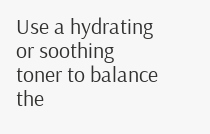Use a hydrating or soothing toner to balance the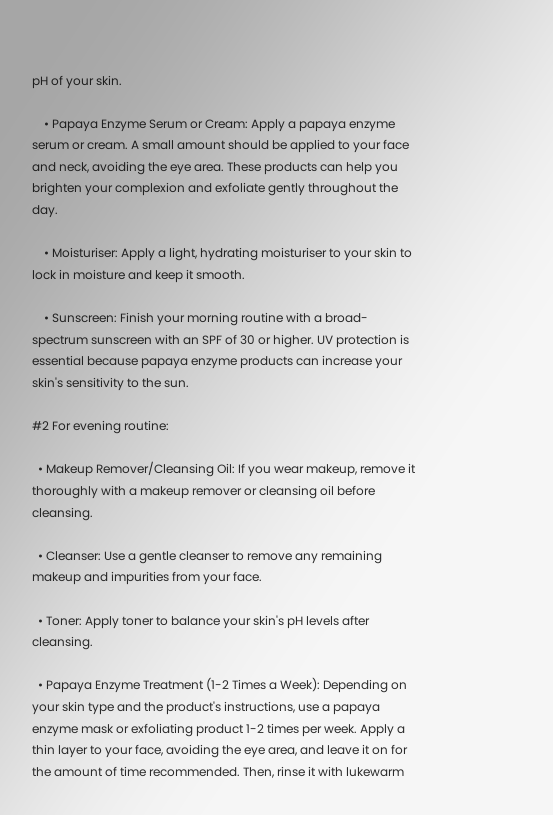pH of your skin.

    • Papaya Enzyme Serum or Cream: Apply a papaya enzyme serum or cream. A small amount should be applied to your face and neck, avoiding the eye area. These products can help you brighten your complexion and exfoliate gently throughout the day.

    • Moisturiser: Apply a light, hydrating moisturiser to your skin to lock in moisture and keep it smooth.

    • Sunscreen: Finish your morning routine with a broad-spectrum sunscreen with an SPF of 30 or higher. UV protection is essential because papaya enzyme products can increase your skin's sensitivity to the sun.

#2 For evening routine:

  • Makeup Remover/Cleansing Oil: If you wear makeup, remove it thoroughly with a makeup remover or cleansing oil before cleansing.

  • Cleanser: Use a gentle cleanser to remove any remaining makeup and impurities from your face.

  • Toner: Apply toner to balance your skin's pH levels after cleansing.

  • Papaya Enzyme Treatment (1-2 Times a Week): Depending on your skin type and the product's instructions, use a papaya enzyme mask or exfoliating product 1-2 times per week. Apply a thin layer to your face, avoiding the eye area, and leave it on for the amount of time recommended. Then, rinse it with lukewarm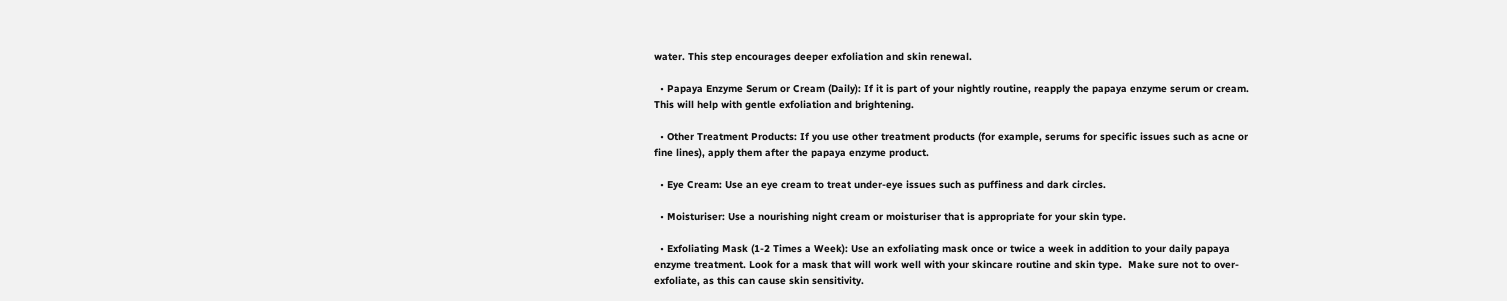water. This step encourages deeper exfoliation and skin renewal.

  • Papaya Enzyme Serum or Cream (Daily): If it is part of your nightly routine, reapply the papaya enzyme serum or cream. This will help with gentle exfoliation and brightening.

  • Other Treatment Products: If you use other treatment products (for example, serums for specific issues such as acne or fine lines), apply them after the papaya enzyme product.

  • Eye Cream: Use an eye cream to treat under-eye issues such as puffiness and dark circles.

  • Moisturiser: Use a nourishing night cream or moisturiser that is appropriate for your skin type.

  • Exfoliating Mask (1-2 Times a Week): Use an exfoliating mask once or twice a week in addition to your daily papaya enzyme treatment. Look for a mask that will work well with your skincare routine and skin type.  Make sure not to over-exfoliate, as this can cause skin sensitivity.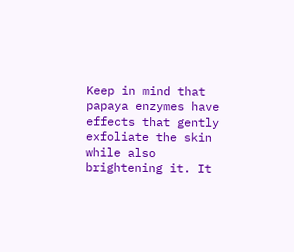Keep in mind that papaya enzymes have effects that gently exfoliate the skin while also brightening it. It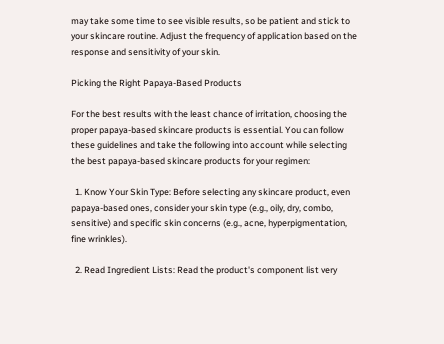may take some time to see visible results, so be patient and stick to your skincare routine. Adjust the frequency of application based on the response and sensitivity of your skin.

Picking the Right Papaya-Based Products

For the best results with the least chance of irritation, choosing the proper papaya-based skincare products is essential. You can follow these guidelines and take the following into account while selecting the best papaya-based skincare products for your regimen:

  1. Know Your Skin Type: Before selecting any skincare product, even papaya-based ones, consider your skin type (e.g., oily, dry, combo, sensitive) and specific skin concerns (e.g., acne, hyperpigmentation, fine wrinkles).

  2. Read Ingredient Lists: Read the product's component list very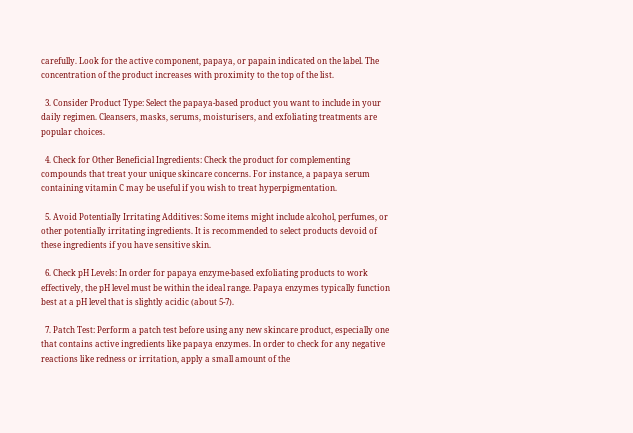carefully. Look for the active component, papaya, or papain indicated on the label. The concentration of the product increases with proximity to the top of the list.

  3. Consider Product Type: Select the papaya-based product you want to include in your daily regimen. Cleansers, masks, serums, moisturisers, and exfoliating treatments are popular choices.

  4. Check for Other Beneficial Ingredients: Check the product for complementing compounds that treat your unique skincare concerns. For instance, a papaya serum containing vitamin C may be useful if you wish to treat hyperpigmentation.

  5. Avoid Potentially Irritating Additives: Some items might include alcohol, perfumes, or other potentially irritating ingredients. It is recommended to select products devoid of these ingredients if you have sensitive skin.

  6. Check pH Levels: In order for papaya enzyme-based exfoliating products to work effectively, the pH level must be within the ideal range. Papaya enzymes typically function best at a pH level that is slightly acidic (about 5-7).

  7. Patch Test: Perform a patch test before using any new skincare product, especially one that contains active ingredients like papaya enzymes. In order to check for any negative reactions like redness or irritation, apply a small amount of the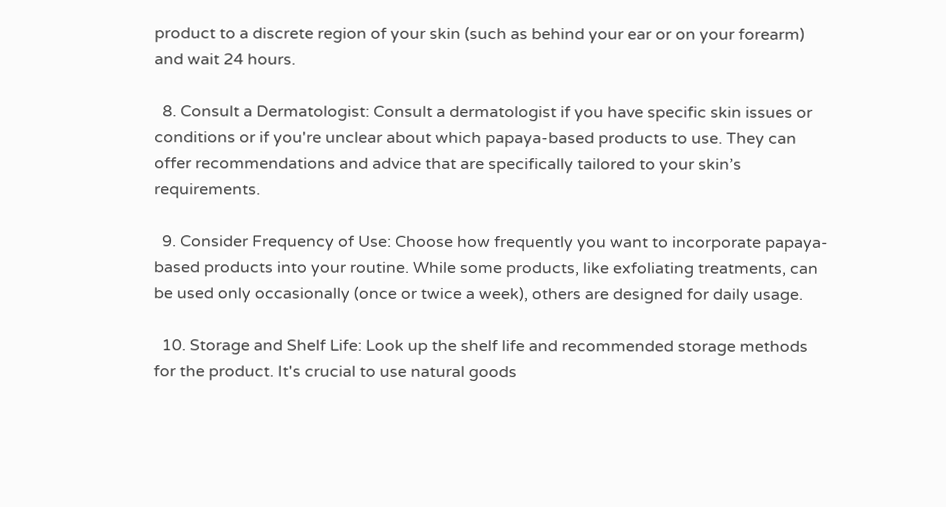product to a discrete region of your skin (such as behind your ear or on your forearm) and wait 24 hours.

  8. Consult a Dermatologist: Consult a dermatologist if you have specific skin issues or conditions or if you're unclear about which papaya-based products to use. They can offer recommendations and advice that are specifically tailored to your skin’s requirements.

  9. Consider Frequency of Use: Choose how frequently you want to incorporate papaya-based products into your routine. While some products, like exfoliating treatments, can be used only occasionally (once or twice a week), others are designed for daily usage.

  10. Storage and Shelf Life: Look up the shelf life and recommended storage methods for the product. It's crucial to use natural goods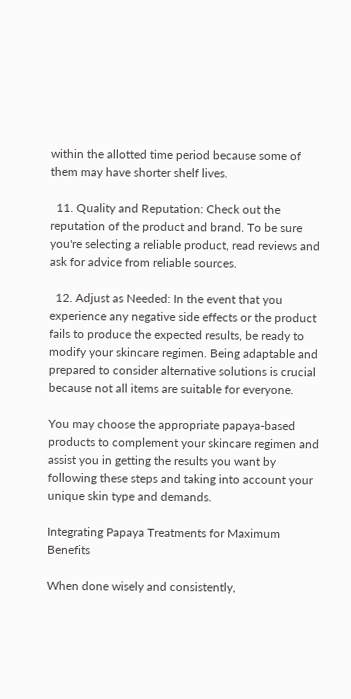within the allotted time period because some of them may have shorter shelf lives.

  11. Quality and Reputation: Check out the reputation of the product and brand. To be sure you're selecting a reliable product, read reviews and ask for advice from reliable sources.

  12. Adjust as Needed: In the event that you experience any negative side effects or the product fails to produce the expected results, be ready to modify your skincare regimen. Being adaptable and prepared to consider alternative solutions is crucial because not all items are suitable for everyone.

You may choose the appropriate papaya-based products to complement your skincare regimen and assist you in getting the results you want by following these steps and taking into account your unique skin type and demands.

Integrating Papaya Treatments for Maximum Benefits

When done wisely and consistently,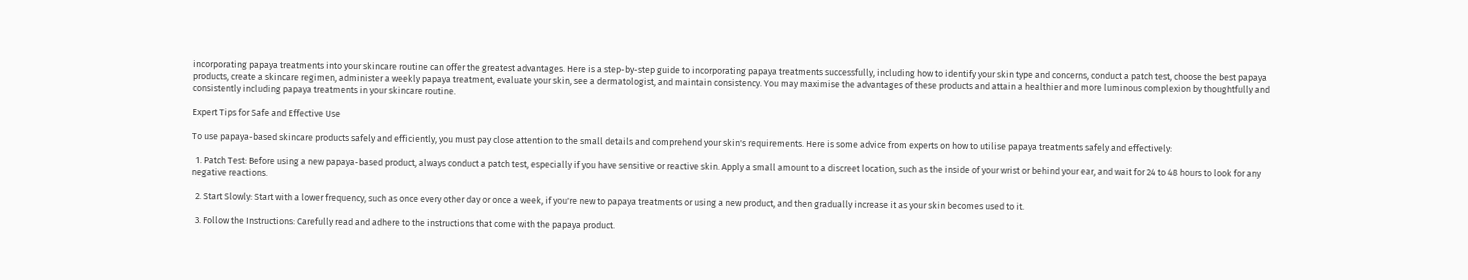incorporating papaya treatments into your skincare routine can offer the greatest advantages. Here is a step-by-step guide to incorporating papaya treatments successfully, including how to identify your skin type and concerns, conduct a patch test, choose the best papaya products, create a skincare regimen, administer a weekly papaya treatment, evaluate your skin, see a dermatologist, and maintain consistency. You may maximise the advantages of these products and attain a healthier and more luminous complexion by thoughtfully and consistently including papaya treatments in your skincare routine.

Expert Tips for Safe and Effective Use

To use papaya-based skincare products safely and efficiently, you must pay close attention to the small details and comprehend your skin's requirements. Here is some advice from experts on how to utilise papaya treatments safely and effectively:

  1. Patch Test: Before using a new papaya-based product, always conduct a patch test, especially if you have sensitive or reactive skin. Apply a small amount to a discreet location, such as the inside of your wrist or behind your ear, and wait for 24 to 48 hours to look for any negative reactions.

  2. Start Slowly: Start with a lower frequency, such as once every other day or once a week, if you're new to papaya treatments or using a new product, and then gradually increase it as your skin becomes used to it.

  3. Follow the Instructions: Carefully read and adhere to the instructions that come with the papaya product.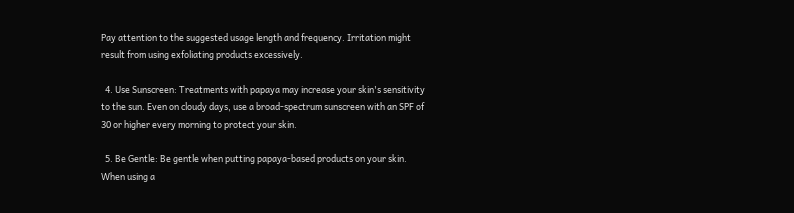Pay attention to the suggested usage length and frequency. Irritation might result from using exfoliating products excessively.

  4. Use Sunscreen: Treatments with papaya may increase your skin's sensitivity to the sun. Even on cloudy days, use a broad-spectrum sunscreen with an SPF of 30 or higher every morning to protect your skin.

  5. Be Gentle: Be gentle when putting papaya-based products on your skin. When using a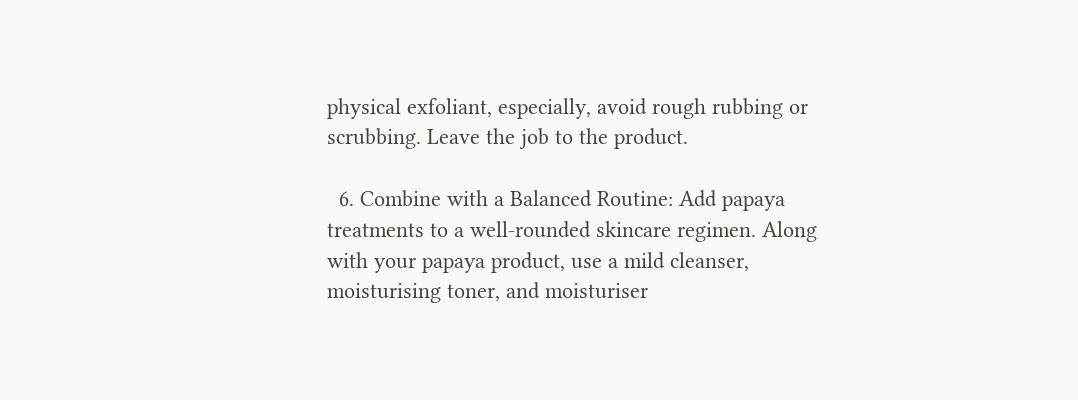physical exfoliant, especially, avoid rough rubbing or scrubbing. Leave the job to the product.

  6. Combine with a Balanced Routine: Add papaya treatments to a well-rounded skincare regimen. Along with your papaya product, use a mild cleanser, moisturising toner, and moisturiser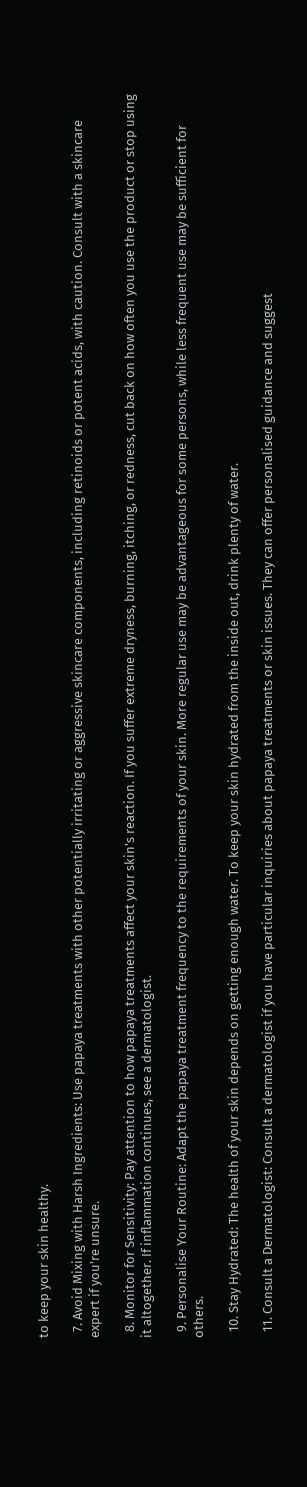to keep your skin healthy.

  7. Avoid Mixing with Harsh Ingredients: Use papaya treatments with other potentially irritating or aggressive skincare components, including retinoids or potent acids, with caution. Consult with a skincare expert if you're unsure.

  8. Monitor for Sensitivity: Pay attention to how papaya treatments affect your skin's reaction. If you suffer extreme dryness, burning, itching, or redness, cut back on how often you use the product or stop using it altogether. If inflammation continues, see a dermatologist.

  9. Personalise Your Routine: Adapt the papaya treatment frequency to the requirements of your skin. More regular use may be advantageous for some persons, while less frequent use may be sufficient for others.

  10. Stay Hydrated: The health of your skin depends on getting enough water. To keep your skin hydrated from the inside out, drink plenty of water.

  11. Consult a Dermatologist: Consult a dermatologist if you have particular inquiries about papaya treatments or skin issues. They can offer personalised guidance and suggest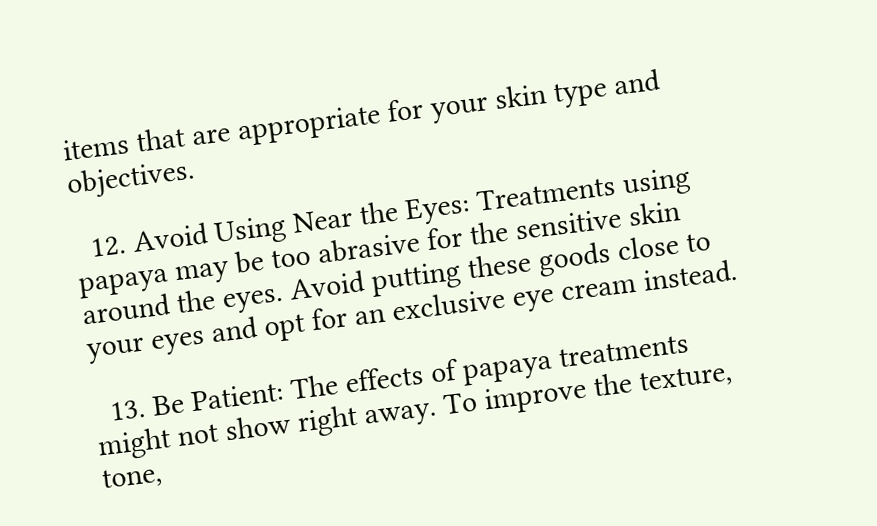items that are appropriate for your skin type and objectives.

  12. Avoid Using Near the Eyes: Treatments using papaya may be too abrasive for the sensitive skin around the eyes. Avoid putting these goods close to your eyes and opt for an exclusive eye cream instead.

  13. Be Patient: The effects of papaya treatments might not show right away. To improve the texture, tone,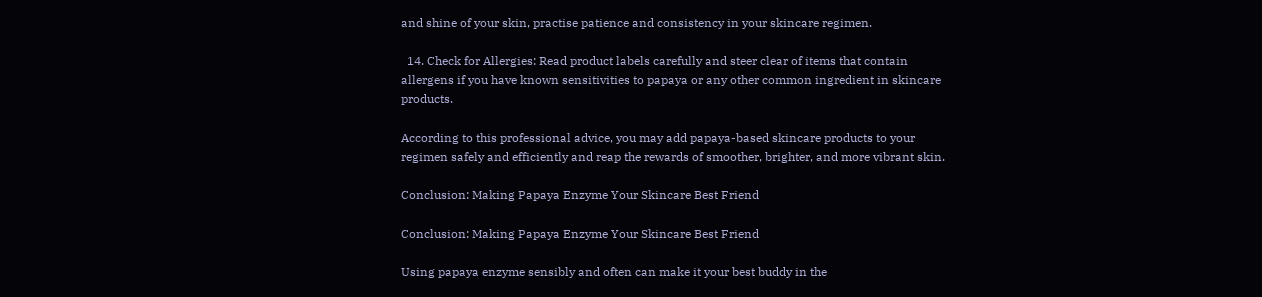and shine of your skin, practise patience and consistency in your skincare regimen.

  14. Check for Allergies: Read product labels carefully and steer clear of items that contain allergens if you have known sensitivities to papaya or any other common ingredient in skincare products.

According to this professional advice, you may add papaya-based skincare products to your regimen safely and efficiently and reap the rewards of smoother, brighter, and more vibrant skin.

Conclusion: Making Papaya Enzyme Your Skincare Best Friend

Conclusion: Making Papaya Enzyme Your Skincare Best Friend

Using papaya enzyme sensibly and often can make it your best buddy in the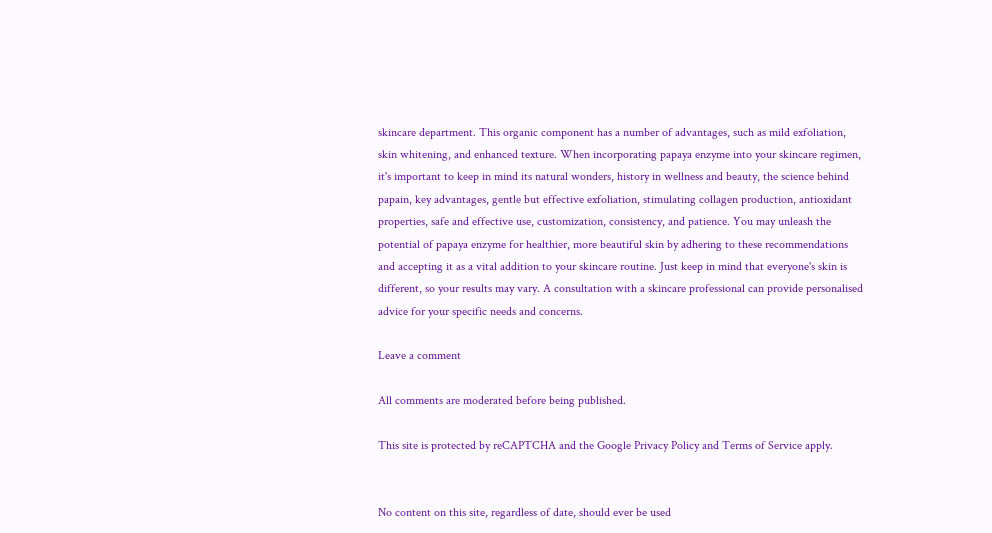skincare department. This organic component has a number of advantages, such as mild exfoliation, skin whitening, and enhanced texture. When incorporating papaya enzyme into your skincare regimen, it's important to keep in mind its natural wonders, history in wellness and beauty, the science behind papain, key advantages, gentle but effective exfoliation, stimulating collagen production, antioxidant properties, safe and effective use, customization, consistency, and patience. You may unleash the potential of papaya enzyme for healthier, more beautiful skin by adhering to these recommendations and accepting it as a vital addition to your skincare routine. Just keep in mind that everyone's skin is different, so your results may vary. A consultation with a skincare professional can provide personalised advice for your specific needs and concerns.

Leave a comment

All comments are moderated before being published.

This site is protected by reCAPTCHA and the Google Privacy Policy and Terms of Service apply.


No content on this site, regardless of date, should ever be used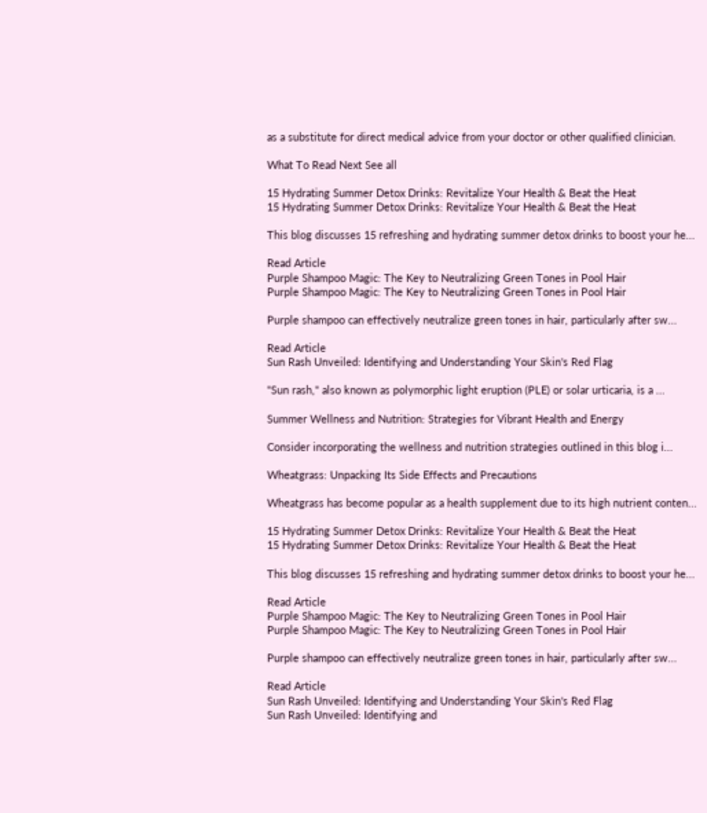as a substitute for direct medical advice from your doctor or other qualified clinician.

What To Read Next See all

15 Hydrating Summer Detox Drinks: Revitalize Your Health & Beat the Heat
15 Hydrating Summer Detox Drinks: Revitalize Your Health & Beat the Heat

This blog discusses 15 refreshing and hydrating summer detox drinks to boost your he...

Read Article
Purple Shampoo Magic: The Key to Neutralizing Green Tones in Pool Hair
Purple Shampoo Magic: The Key to Neutralizing Green Tones in Pool Hair

Purple shampoo can effectively neutralize green tones in hair, particularly after sw...

Read Article
Sun Rash Unveiled: Identifying and Understanding Your Skin's Red Flag

"Sun rash," also known as polymorphic light eruption (PLE) or solar urticaria, is a ...

Summer Wellness and Nutrition: Strategies for Vibrant Health and Energy

Consider incorporating the wellness and nutrition strategies outlined in this blog i...

Wheatgrass: Unpacking Its Side Effects and Precautions

Wheatgrass has become popular as a health supplement due to its high nutrient conten...

15 Hydrating Summer Detox Drinks: Revitalize Your Health & Beat the Heat
15 Hydrating Summer Detox Drinks: Revitalize Your Health & Beat the Heat

This blog discusses 15 refreshing and hydrating summer detox drinks to boost your he...

Read Article
Purple Shampoo Magic: The Key to Neutralizing Green Tones in Pool Hair
Purple Shampoo Magic: The Key to Neutralizing Green Tones in Pool Hair

Purple shampoo can effectively neutralize green tones in hair, particularly after sw...

Read Article
Sun Rash Unveiled: Identifying and Understanding Your Skin's Red Flag
Sun Rash Unveiled: Identifying and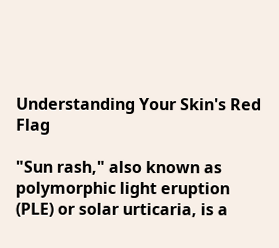Understanding Your Skin's Red Flag

"Sun rash," also known as polymorphic light eruption (PLE) or solar urticaria, is a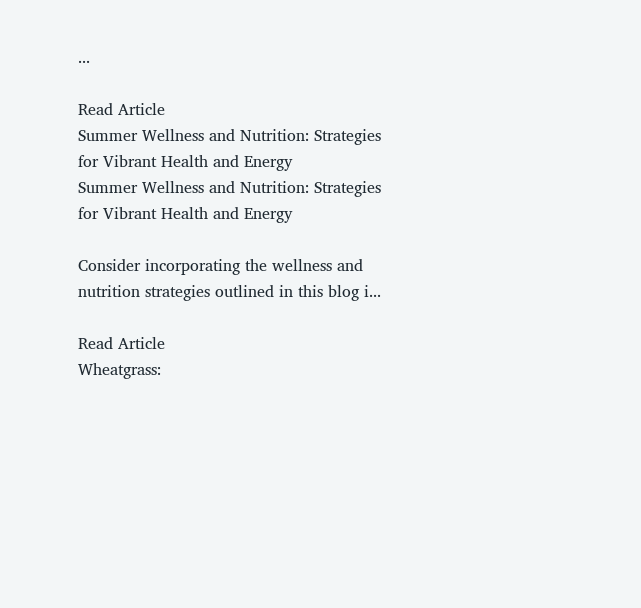...

Read Article
Summer Wellness and Nutrition: Strategies for Vibrant Health and Energy
Summer Wellness and Nutrition: Strategies for Vibrant Health and Energy

Consider incorporating the wellness and nutrition strategies outlined in this blog i...

Read Article
Wheatgrass: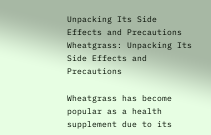Unpacking Its Side Effects and Precautions
Wheatgrass: Unpacking Its Side Effects and Precautions

Wheatgrass has become popular as a health supplement due to its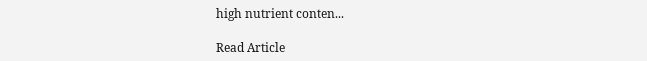high nutrient conten...

Read Article